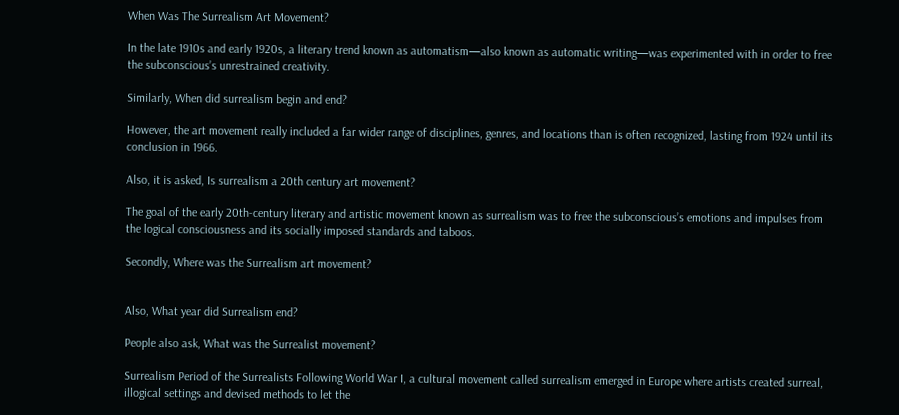When Was The Surrealism Art Movement?

In the late 1910s and early 1920s, a literary trend known as automatism—also known as automatic writing—was experimented with in order to free the subconscious’s unrestrained creativity.

Similarly, When did surrealism begin and end?

However, the art movement really included a far wider range of disciplines, genres, and locations than is often recognized, lasting from 1924 until its conclusion in 1966.

Also, it is asked, Is surrealism a 20th century art movement?

The goal of the early 20th-century literary and artistic movement known as surrealism was to free the subconscious’s emotions and impulses from the logical consciousness and its socially imposed standards and taboos.

Secondly, Where was the Surrealism art movement?


Also, What year did Surrealism end?

People also ask, What was the Surrealist movement?

Surrealism Period of the Surrealists Following World War I, a cultural movement called surrealism emerged in Europe where artists created surreal, illogical settings and devised methods to let the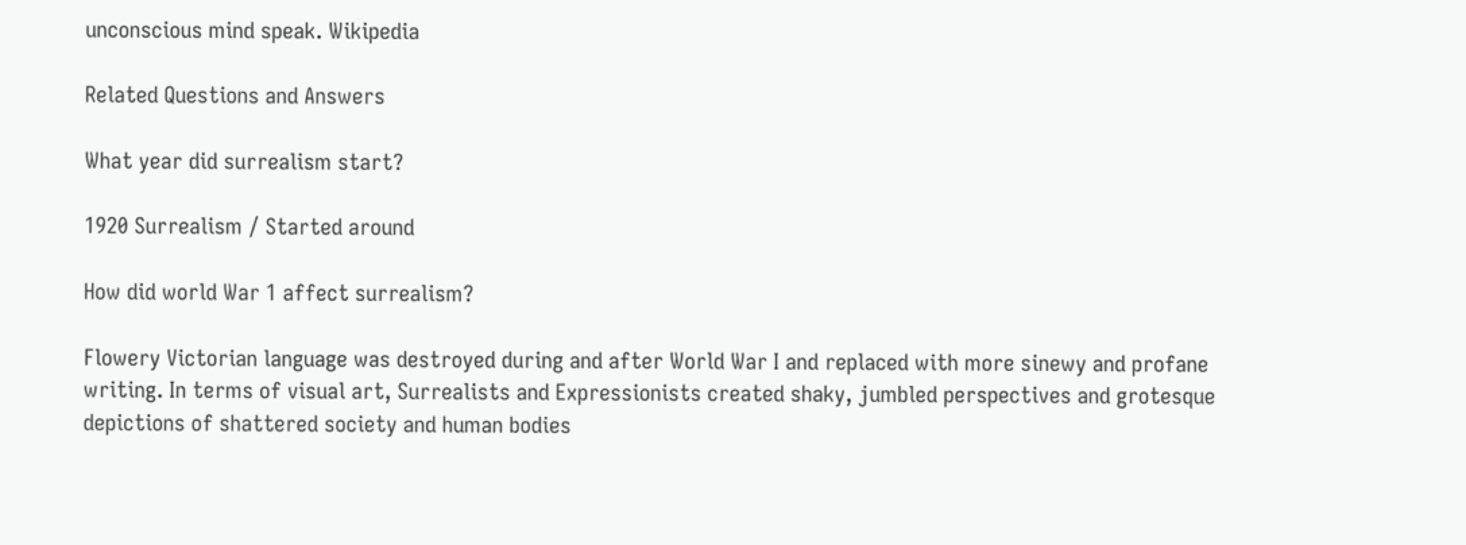unconscious mind speak. Wikipedia

Related Questions and Answers

What year did surrealism start?

1920 Surrealism / Started around

How did world War 1 affect surrealism?

Flowery Victorian language was destroyed during and after World War I and replaced with more sinewy and profane writing. In terms of visual art, Surrealists and Expressionists created shaky, jumbled perspectives and grotesque depictions of shattered society and human bodies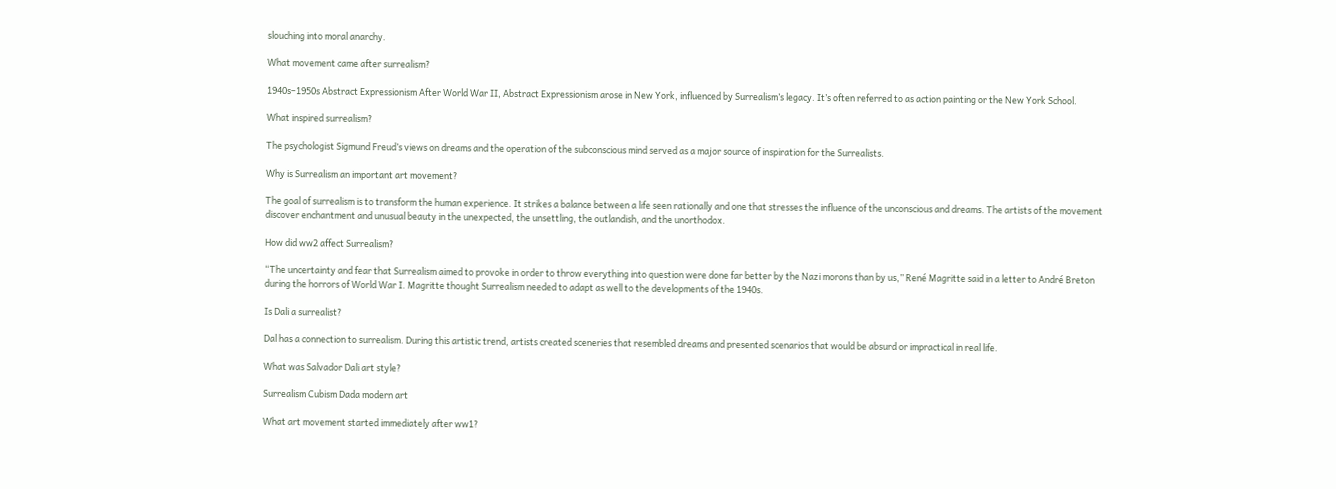slouching into moral anarchy.

What movement came after surrealism?

1940s–1950s Abstract Expressionism After World War II, Abstract Expressionism arose in New York, influenced by Surrealism’s legacy. It’s often referred to as action painting or the New York School.

What inspired surrealism?

The psychologist Sigmund Freud’s views on dreams and the operation of the subconscious mind served as a major source of inspiration for the Surrealists.

Why is Surrealism an important art movement?

The goal of surrealism is to transform the human experience. It strikes a balance between a life seen rationally and one that stresses the influence of the unconscious and dreams. The artists of the movement discover enchantment and unusual beauty in the unexpected, the unsettling, the outlandish, and the unorthodox.

How did ww2 affect Surrealism?

“The uncertainty and fear that Surrealism aimed to provoke in order to throw everything into question were done far better by the Nazi morons than by us,” René Magritte said in a letter to André Breton during the horrors of World War I. Magritte thought Surrealism needed to adapt as well to the developments of the 1940s.

Is Dali a surrealist?

Dal has a connection to surrealism. During this artistic trend, artists created sceneries that resembled dreams and presented scenarios that would be absurd or impractical in real life.

What was Salvador Dali art style?

Surrealism Cubism Dada modern art

What art movement started immediately after ww1?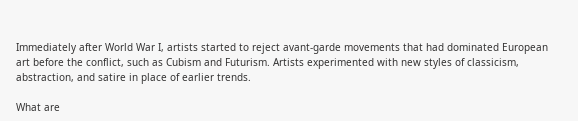Immediately after World War I, artists started to reject avant-garde movements that had dominated European art before the conflict, such as Cubism and Futurism. Artists experimented with new styles of classicism, abstraction, and satire in place of earlier trends.

What are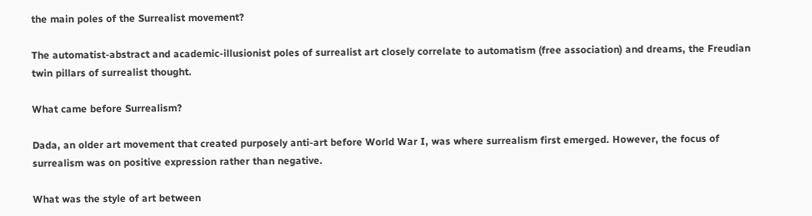the main poles of the Surrealist movement?

The automatist-abstract and academic-illusionist poles of surrealist art closely correlate to automatism (free association) and dreams, the Freudian twin pillars of surrealist thought.

What came before Surrealism?

Dada, an older art movement that created purposely anti-art before World War I, was where surrealism first emerged. However, the focus of surrealism was on positive expression rather than negative.

What was the style of art between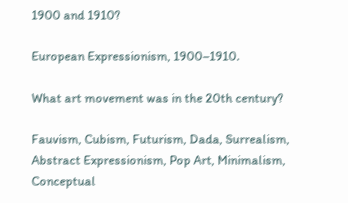1900 and 1910?

European Expressionism, 1900–1910.

What art movement was in the 20th century?

Fauvism, Cubism, Futurism, Dada, Surrealism, Abstract Expressionism, Pop Art, Minimalism, Conceptual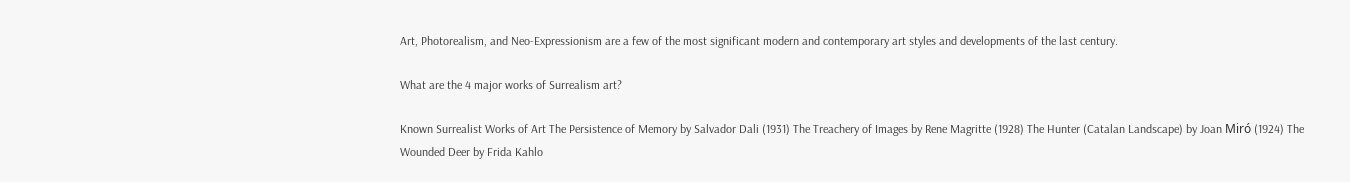Art, Photorealism, and Neo-Expressionism are a few of the most significant modern and contemporary art styles and developments of the last century.

What are the 4 major works of Surrealism art?

Known Surrealist Works of Art The Persistence of Memory by Salvador Dali (1931) The Treachery of Images by Rene Magritte (1928) The Hunter (Catalan Landscape) by Joan Miró (1924) The Wounded Deer by Frida Kahlo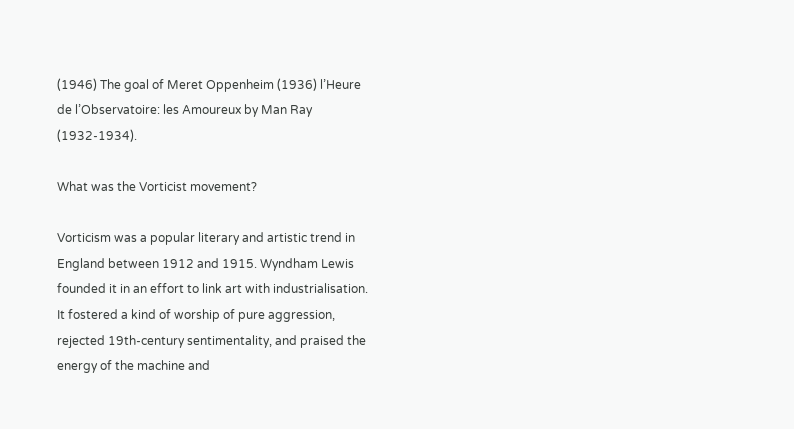(1946) The goal of Meret Oppenheim (1936) l’Heure de l’Observatoire: les Amoureux by Man Ray (1932-1934).

What was the Vorticist movement?

Vorticism was a popular literary and artistic trend in England between 1912 and 1915. Wyndham Lewis founded it in an effort to link art with industrialisation. It fostered a kind of worship of pure aggression, rejected 19th-century sentimentality, and praised the energy of the machine and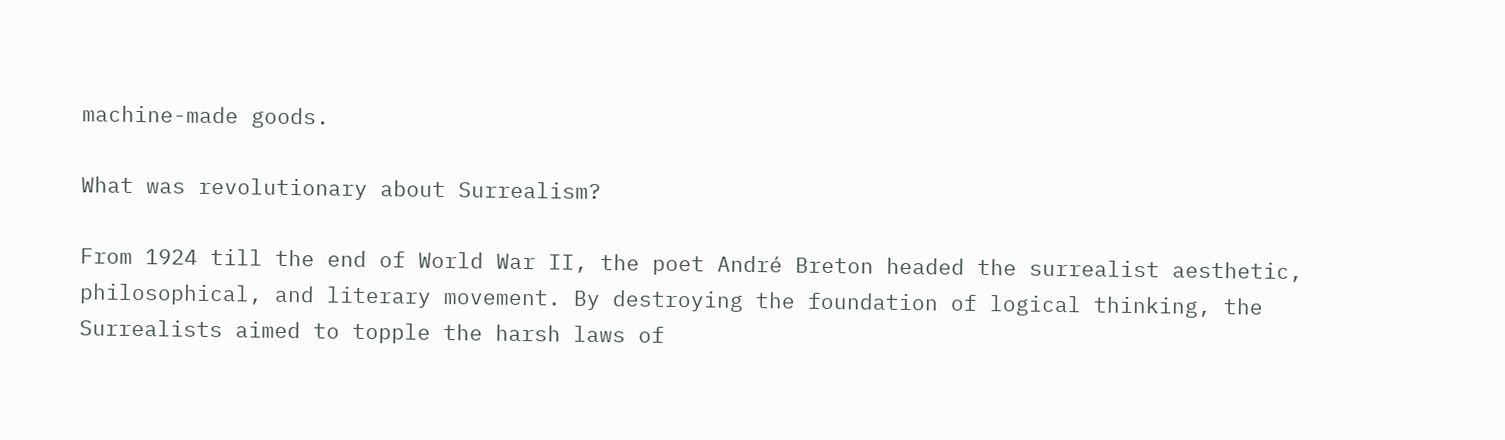machine-made goods.

What was revolutionary about Surrealism?

From 1924 till the end of World War II, the poet André Breton headed the surrealist aesthetic, philosophical, and literary movement. By destroying the foundation of logical thinking, the Surrealists aimed to topple the harsh laws of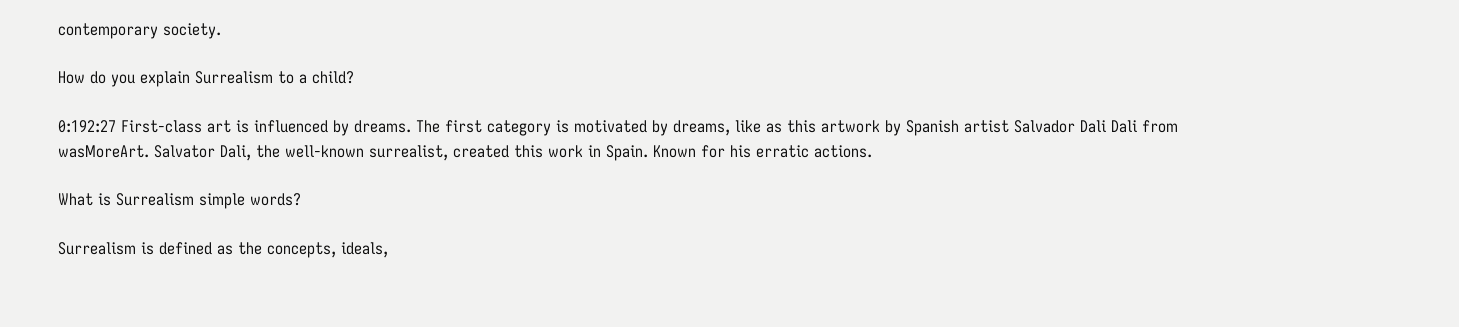contemporary society.

How do you explain Surrealism to a child?

0:192:27 First-class art is influenced by dreams. The first category is motivated by dreams, like as this artwork by Spanish artist Salvador Dali Dali from wasMoreArt. Salvator Dali, the well-known surrealist, created this work in Spain. Known for his erratic actions.

What is Surrealism simple words?

Surrealism is defined as the concepts, ideals,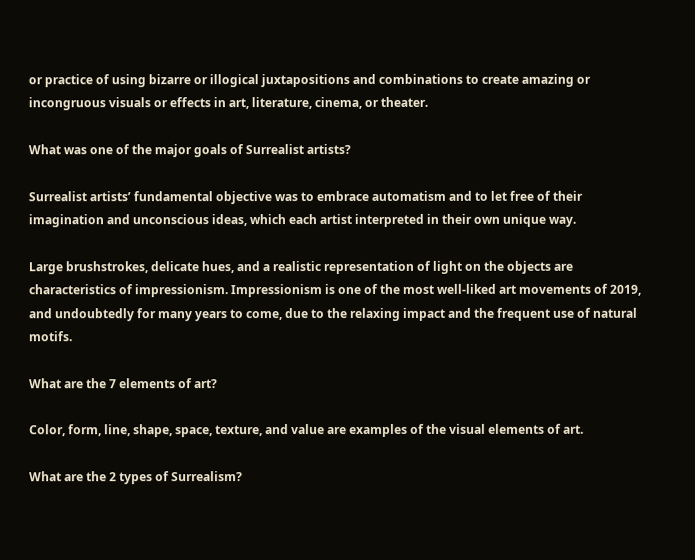or practice of using bizarre or illogical juxtapositions and combinations to create amazing or incongruous visuals or effects in art, literature, cinema, or theater.

What was one of the major goals of Surrealist artists?

Surrealist artists’ fundamental objective was to embrace automatism and to let free of their imagination and unconscious ideas, which each artist interpreted in their own unique way.

Large brushstrokes, delicate hues, and a realistic representation of light on the objects are characteristics of impressionism. Impressionism is one of the most well-liked art movements of 2019, and undoubtedly for many years to come, due to the relaxing impact and the frequent use of natural motifs.

What are the 7 elements of art?

Color, form, line, shape, space, texture, and value are examples of the visual elements of art.

What are the 2 types of Surrealism?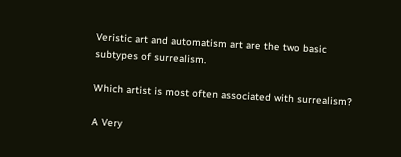Veristic art and automatism art are the two basic subtypes of surrealism.

Which artist is most often associated with surrealism?

A Very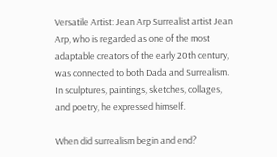Versatile Artist: Jean Arp Surrealist artist Jean Arp, who is regarded as one of the most adaptable creators of the early 20th century, was connected to both Dada and Surrealism. In sculptures, paintings, sketches, collages, and poetry, he expressed himself.

When did surrealism begin and end?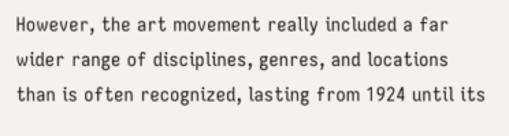However, the art movement really included a far wider range of disciplines, genres, and locations than is often recognized, lasting from 1924 until its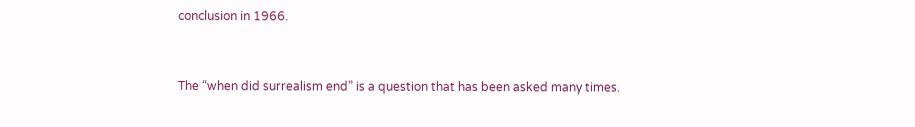conclusion in 1966.


The “when did surrealism end” is a question that has been asked many times.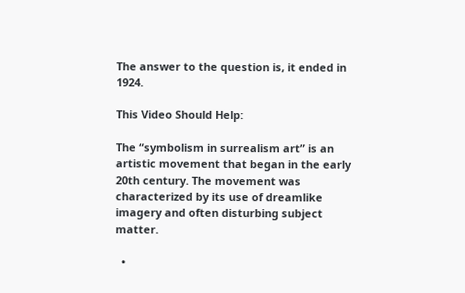The answer to the question is, it ended in 1924.

This Video Should Help:

The “symbolism in surrealism art” is an artistic movement that began in the early 20th century. The movement was characterized by its use of dreamlike imagery and often disturbing subject matter.

  •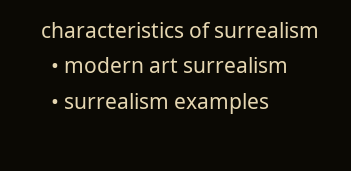characteristics of surrealism
  • modern art surrealism
  • surrealism examples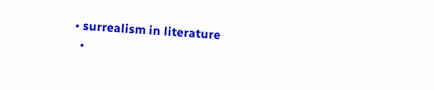• surrealism in literature
  •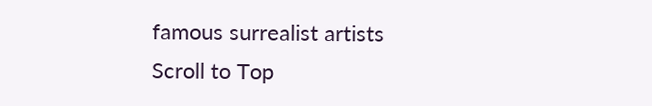famous surrealist artists
Scroll to Top